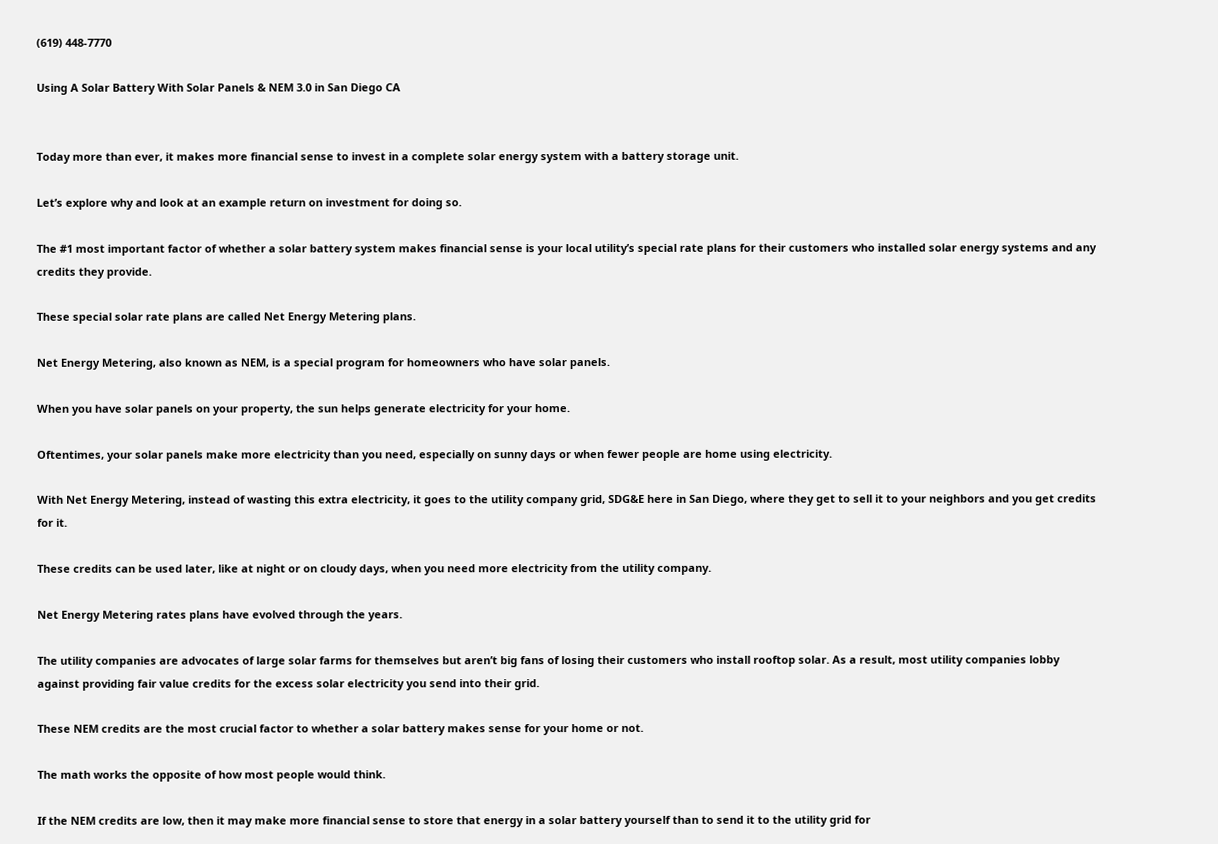(619) 448-7770

Using A Solar Battery With Solar Panels & NEM 3.0 in San Diego CA


Today more than ever, it makes more financial sense to invest in a complete solar energy system with a battery storage unit.

Let’s explore why and look at an example return on investment for doing so.

The #1 most important factor of whether a solar battery system makes financial sense is your local utility’s special rate plans for their customers who installed solar energy systems and any credits they provide.

These special solar rate plans are called Net Energy Metering plans.

Net Energy Metering, also known as NEM, is a special program for homeowners who have solar panels.

When you have solar panels on your property, the sun helps generate electricity for your home.

Oftentimes, your solar panels make more electricity than you need, especially on sunny days or when fewer people are home using electricity.

With Net Energy Metering, instead of wasting this extra electricity, it goes to the utility company grid, SDG&E here in San Diego, where they get to sell it to your neighbors and you get credits for it.

These credits can be used later, like at night or on cloudy days, when you need more electricity from the utility company.

Net Energy Metering rates plans have evolved through the years.

The utility companies are advocates of large solar farms for themselves but aren’t big fans of losing their customers who install rooftop solar. As a result, most utility companies lobby against providing fair value credits for the excess solar electricity you send into their grid.

These NEM credits are the most crucial factor to whether a solar battery makes sense for your home or not.

The math works the opposite of how most people would think.

If the NEM credits are low, then it may make more financial sense to store that energy in a solar battery yourself than to send it to the utility grid for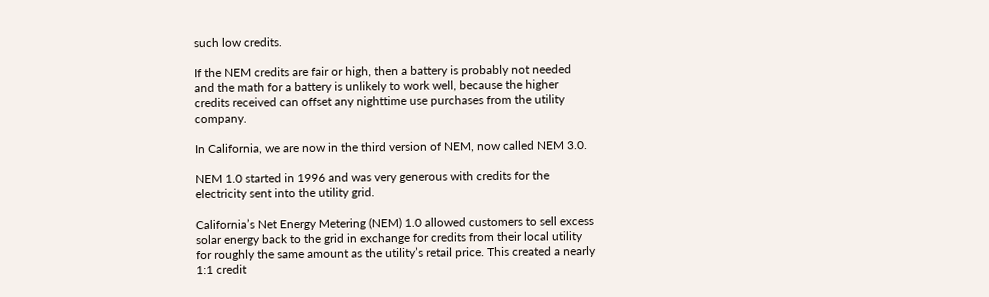such low credits.

If the NEM credits are fair or high, then a battery is probably not needed and the math for a battery is unlikely to work well, because the higher credits received can offset any nighttime use purchases from the utility company.

In California, we are now in the third version of NEM, now called NEM 3.0.

NEM 1.0 started in 1996 and was very generous with credits for the electricity sent into the utility grid.

California’s Net Energy Metering (NEM) 1.0 allowed customers to sell excess solar energy back to the grid in exchange for credits from their local utility for roughly the same amount as the utility’s retail price. This created a nearly 1:1 credit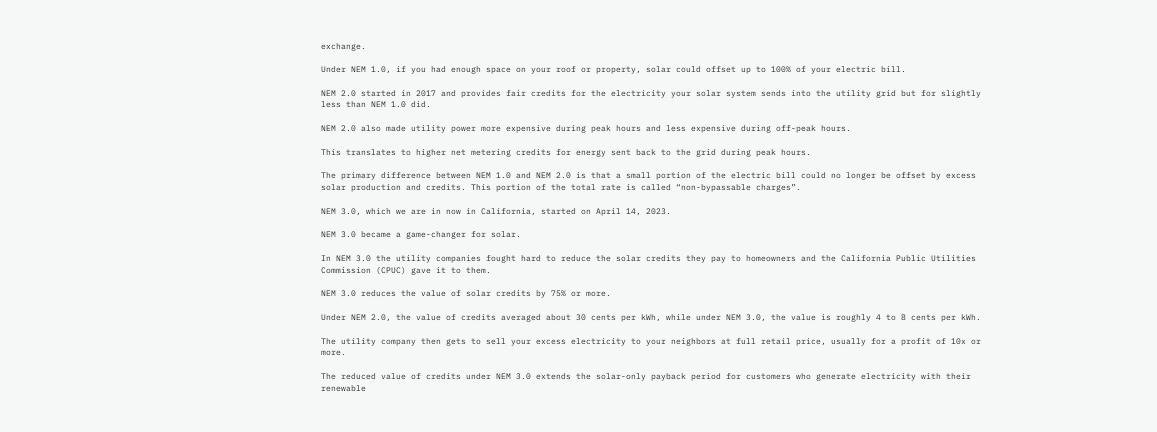exchange.

Under NEM 1.0, if you had enough space on your roof or property, solar could offset up to 100% of your electric bill.

NEM 2.0 started in 2017 and provides fair credits for the electricity your solar system sends into the utility grid but for slightly less than NEM 1.0 did.

NEM 2.0 also made utility power more expensive during peak hours and less expensive during off-peak hours.

This translates to higher net metering credits for energy sent back to the grid during peak hours.

The primary difference between NEM 1.0 and NEM 2.0 is that a small portion of the electric bill could no longer be offset by excess solar production and credits. This portion of the total rate is called “non-bypassable charges”.

NEM 3.0, which we are in now in California, started on April 14, 2023.

NEM 3.0 became a game-changer for solar.

In NEM 3.0 the utility companies fought hard to reduce the solar credits they pay to homeowners and the California Public Utilities Commission (CPUC) gave it to them.

NEM 3.0 reduces the value of solar credits by 75% or more.

Under NEM 2.0, the value of credits averaged about 30 cents per kWh, while under NEM 3.0, the value is roughly 4 to 8 cents per kWh.

The utility company then gets to sell your excess electricity to your neighbors at full retail price, usually for a profit of 10x or more.

The reduced value of credits under NEM 3.0 extends the solar-only payback period for customers who generate electricity with their renewable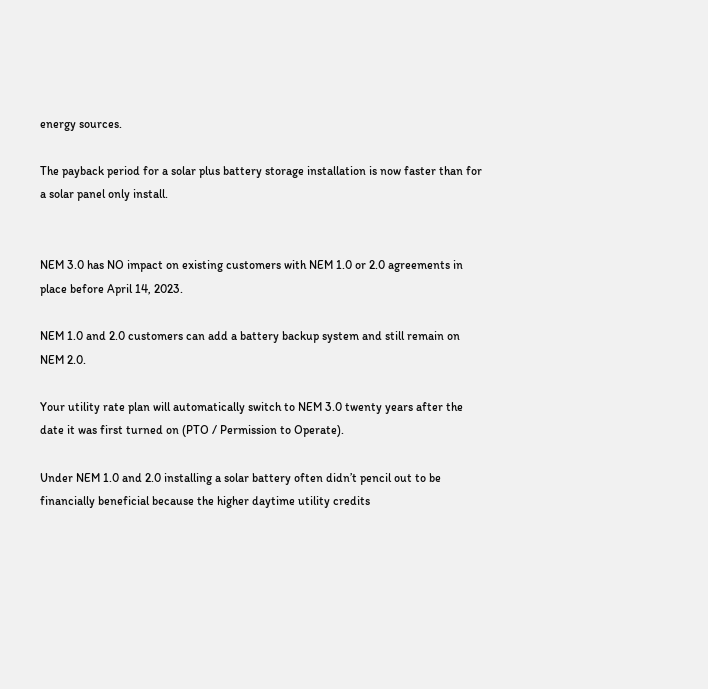energy sources.

The payback period for a solar plus battery storage installation is now faster than for a solar panel only install.


NEM 3.0 has NO impact on existing customers with NEM 1.0 or 2.0 agreements in place before April 14, 2023.

NEM 1.0 and 2.0 customers can add a battery backup system and still remain on NEM 2.0.

Your utility rate plan will automatically switch to NEM 3.0 twenty years after the date it was first turned on (PTO / Permission to Operate).

Under NEM 1.0 and 2.0 installing a solar battery often didn’t pencil out to be financially beneficial because the higher daytime utility credits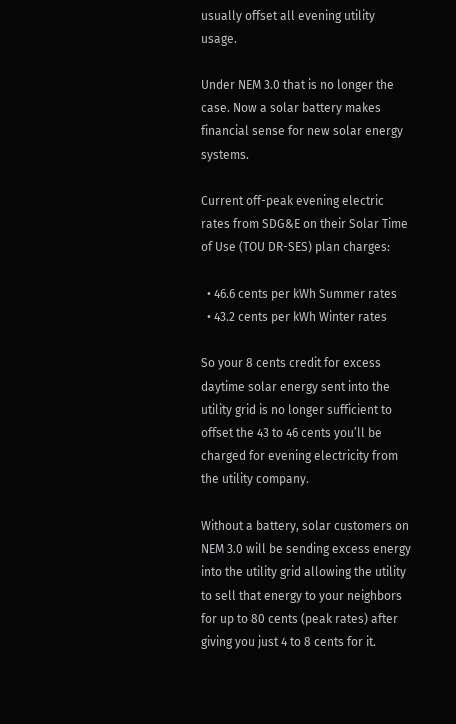usually offset all evening utility usage.

Under NEM 3.0 that is no longer the case. Now a solar battery makes financial sense for new solar energy systems.

Current off-peak evening electric rates from SDG&E on their Solar Time of Use (TOU DR-SES) plan charges:

  • 46.6 cents per kWh Summer rates
  • 43.2 cents per kWh Winter rates

So your 8 cents credit for excess daytime solar energy sent into the utility grid is no longer sufficient to offset the 43 to 46 cents you’ll be charged for evening electricity from the utility company.

Without a battery, solar customers on NEM 3.0 will be sending excess energy into the utility grid allowing the utility to sell that energy to your neighbors for up to 80 cents (peak rates) after giving you just 4 to 8 cents for it.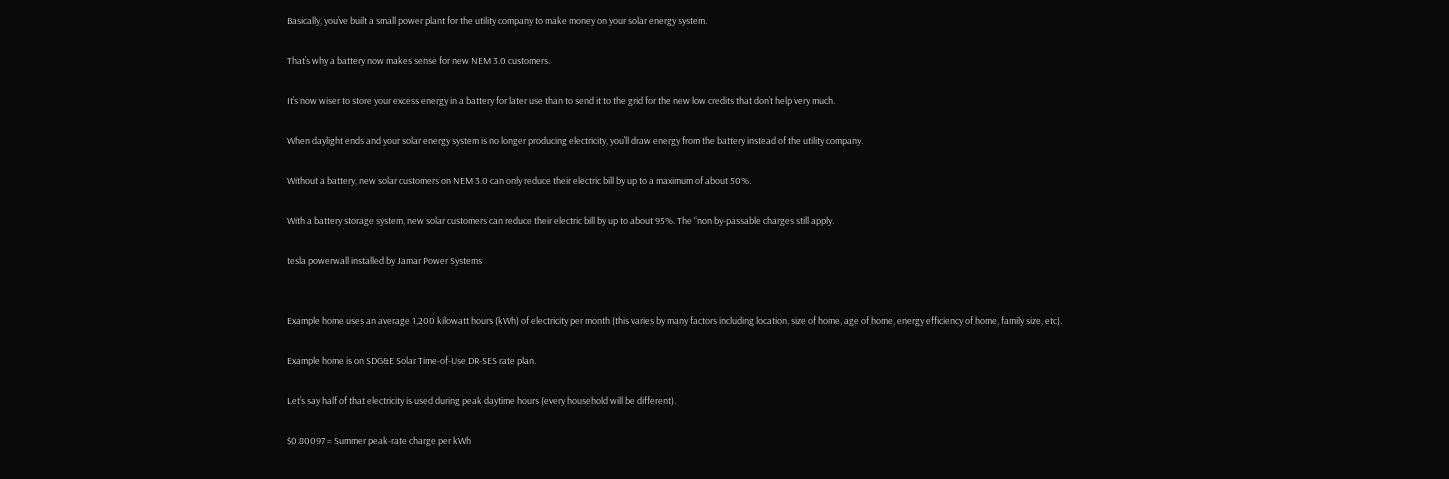Basically, you’ve built a small power plant for the utility company to make money on your solar energy system.

That’s why a battery now makes sense for new NEM 3.0 customers.

It’s now wiser to store your excess energy in a battery for later use than to send it to the grid for the new low credits that don’t help very much.

When daylight ends and your solar energy system is no longer producing electricity, you’ll draw energy from the battery instead of the utility company.

Without a battery, new solar customers on NEM 3.0 can only reduce their electric bill by up to a maximum of about 50%.

With a battery storage system, new solar customers can reduce their electric bill by up to about 95%. The “non by-passable charges still apply.

tesla powerwall installed by Jamar Power Systems


Example home uses an average 1,200 kilowatt hours (kWh) of electricity per month (this varies by many factors including location, size of home, age of home, energy efficiency of home, family size, etc).

Example home is on SDG&E Solar Time-of-Use DR-SES rate plan.

Let’s say half of that electricity is used during peak daytime hours (every household will be different).

$0.80097 = Summer peak-rate charge per kWh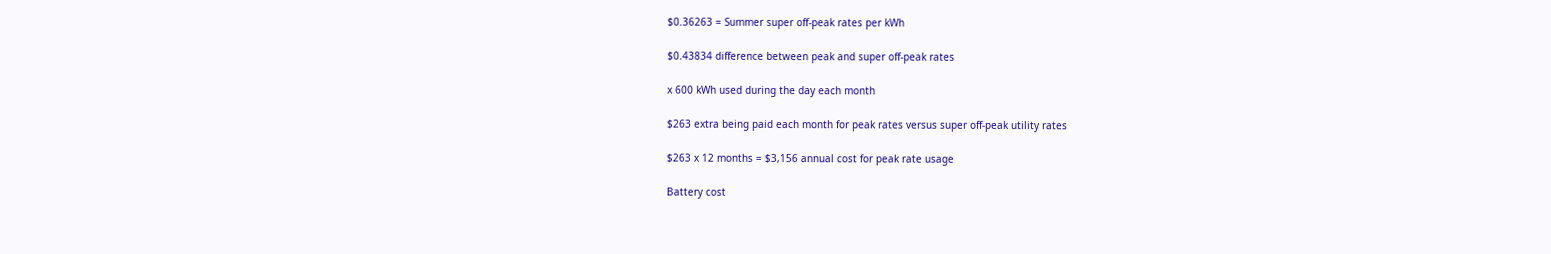$0.36263 = Summer super off-peak rates per kWh

$0.43834 difference between peak and super off-peak rates

x 600 kWh used during the day each month

$263 extra being paid each month for peak rates versus super off-peak utility rates

$263 x 12 months = $3,156 annual cost for peak rate usage

Battery cost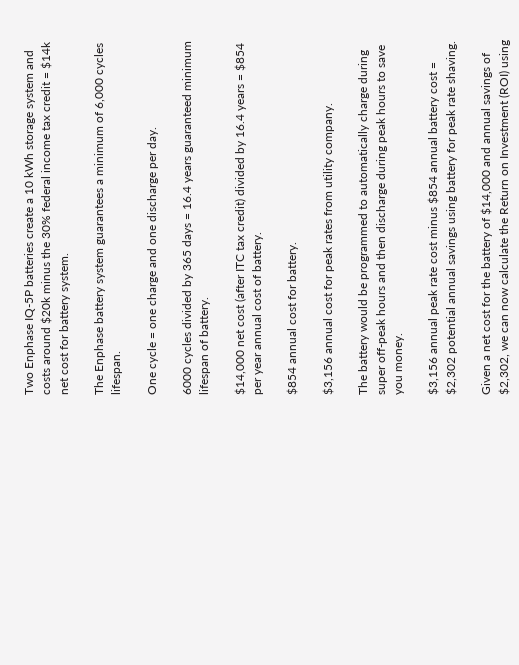Two Enphase IQ-5P batteries create a 10 kWh storage system and costs around $20k minus the 30% federal income tax credit = $14k net cost for battery system.

The Enphase battery system guarantees a minimum of 6,000 cycles lifespan.

One cycle = one charge and one discharge per day.

6000 cycles divided by 365 days = 16.4 years guaranteed minimum lifespan of battery.

$14,000 net cost (after ITC tax credit) divided by 16.4 years = $854 per year annual cost of battery.

$854 annual cost for battery.

$3,156 annual cost for peak rates from utility company.

The battery would be programmed to automatically charge during super off-peak hours and then discharge during peak hours to save you money.

$3,156 annual peak rate cost minus $854 annual battery cost = $2,302 potential annual savings using battery for peak rate shaving.

Given a net cost for the battery of $14,000 and annual savings of $2,302, we can now calculate the Return on Investment (ROI) using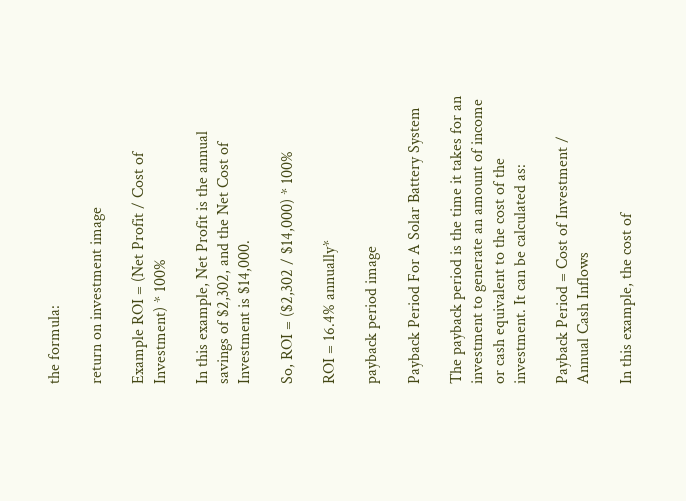the formula:

return on investment image

Example ROI = (Net Profit / Cost of Investment) * 100%

In this example, Net Profit is the annual savings of $2,302, and the Net Cost of Investment is $14,000.

So, ROI = ($2,302 / $14,000) * 100%

ROI = 16.4% annually*

payback period image

Payback Period For A Solar Battery System

The payback period is the time it takes for an investment to generate an amount of income or cash equivalent to the cost of the investment. It can be calculated as:

Payback Period = Cost of Investment / Annual Cash Inflows

In this example, the cost of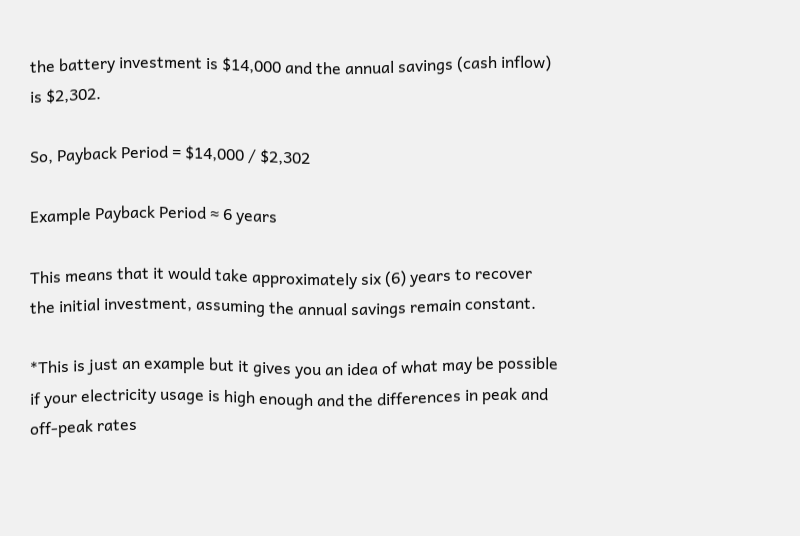the battery investment is $14,000 and the annual savings (cash inflow) is $2,302.

So, Payback Period = $14,000 / $2,302

Example Payback Period ≈ 6 years

This means that it would take approximately six (6) years to recover the initial investment, assuming the annual savings remain constant.

*This is just an example but it gives you an idea of what may be possible if your electricity usage is high enough and the differences in peak and off-peak rates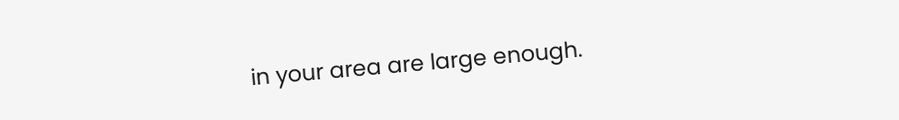in your area are large enough.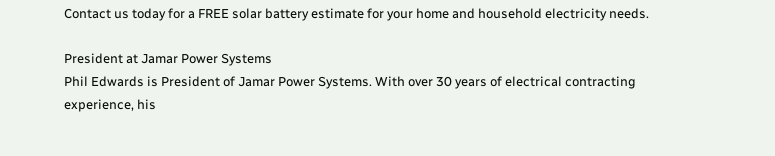Contact us today for a FREE solar battery estimate for your home and household electricity needs.

President at Jamar Power Systems
Phil Edwards is President of Jamar Power Systems. With over 30 years of electrical contracting experience, his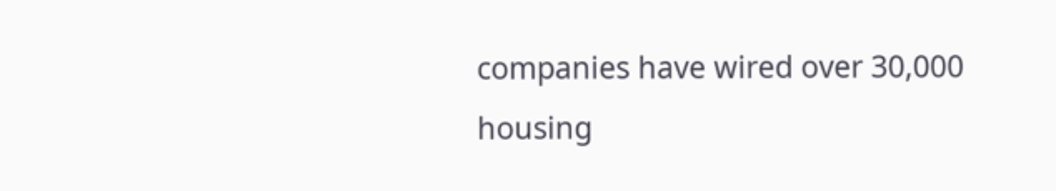companies have wired over 30,000 housing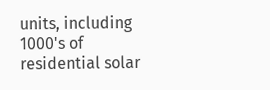units, including 1000's of residential solar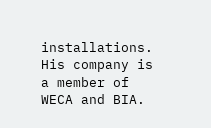installations. His company is a member of WECA and BIA.